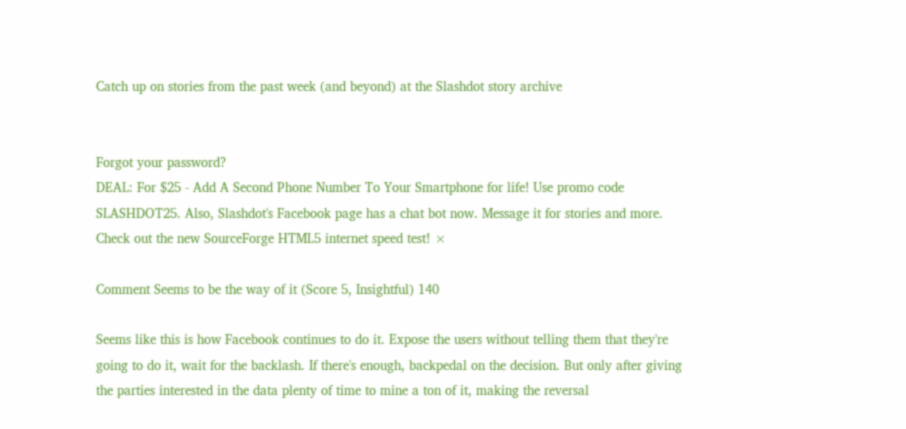Catch up on stories from the past week (and beyond) at the Slashdot story archive


Forgot your password?
DEAL: For $25 - Add A Second Phone Number To Your Smartphone for life! Use promo code SLASHDOT25. Also, Slashdot's Facebook page has a chat bot now. Message it for stories and more. Check out the new SourceForge HTML5 internet speed test! ×

Comment Seems to be the way of it (Score 5, Insightful) 140

Seems like this is how Facebook continues to do it. Expose the users without telling them that they're going to do it, wait for the backlash. If there's enough, backpedal on the decision. But only after giving the parties interested in the data plenty of time to mine a ton of it, making the reversal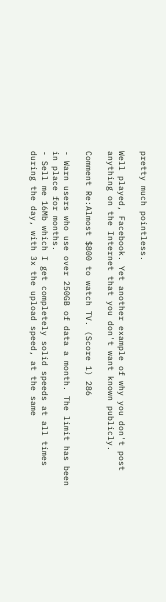pretty much pointless.

Well played, Facebook. Yet another example of why you don't post anything on the Internet that you don't want known publicly.

Comment Re:Almost $800 to watch TV. (Score 1) 286

- Warn users who use over 250GB of data a month. The limit has been in place for months.
- Sell me 16Mb which I get completely solid speeds at all times during the day, with 3x the upload speed, at the same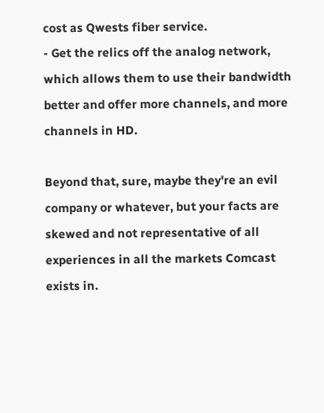cost as Qwests fiber service.
- Get the relics off the analog network, which allows them to use their bandwidth better and offer more channels, and more channels in HD.

Beyond that, sure, maybe they're an evil company or whatever, but your facts are skewed and not representative of all experiences in all the markets Comcast exists in.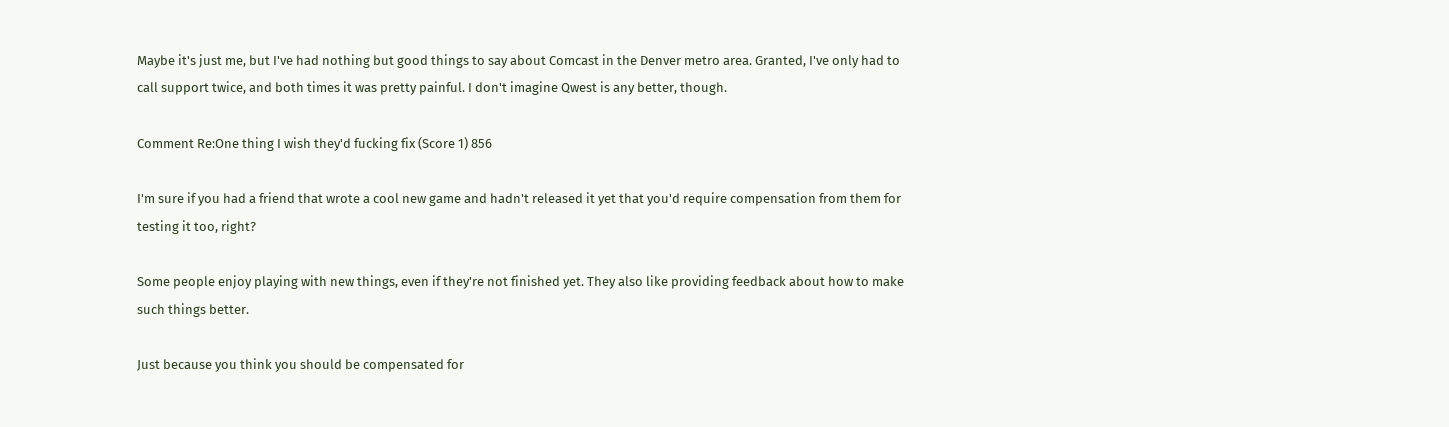Maybe it's just me, but I've had nothing but good things to say about Comcast in the Denver metro area. Granted, I've only had to call support twice, and both times it was pretty painful. I don't imagine Qwest is any better, though.

Comment Re:One thing I wish they'd fucking fix (Score 1) 856

I'm sure if you had a friend that wrote a cool new game and hadn't released it yet that you'd require compensation from them for testing it too, right?

Some people enjoy playing with new things, even if they're not finished yet. They also like providing feedback about how to make such things better.

Just because you think you should be compensated for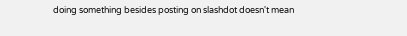doing something besides posting on slashdot doesn't mean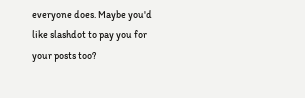everyone does. Maybe you'd like slashdot to pay you for your posts too?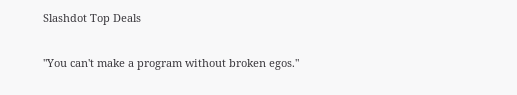Slashdot Top Deals

"You can't make a program without broken egos."